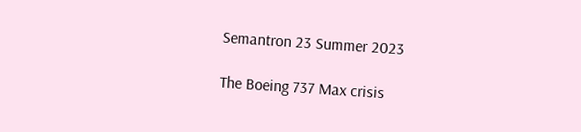Semantron 23 Summer 2023

The Boeing 737 Max crisis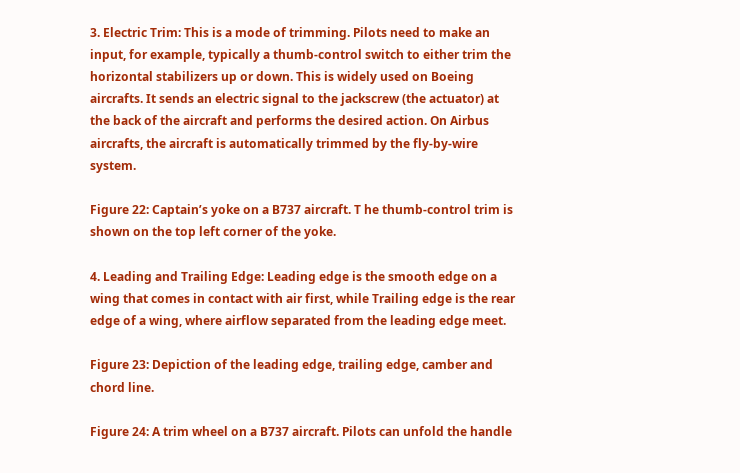3. Electric Trim: This is a mode of trimming. Pilots need to make an input, for example, typically a thumb-control switch to either trim the horizontal stabilizers up or down. This is widely used on Boeing aircrafts. It sends an electric signal to the jackscrew (the actuator) at the back of the aircraft and performs the desired action. On Airbus aircrafts, the aircraft is automatically trimmed by the fly-by-wire system.

Figure 22: Captain’s yoke on a B737 aircraft. T he thumb-control trim is shown on the top left corner of the yoke.

4. Leading and Trailing Edge: Leading edge is the smooth edge on a wing that comes in contact with air first, while Trailing edge is the rear edge of a wing, where airflow separated from the leading edge meet.

Figure 23: Depiction of the leading edge, trailing edge, camber and chord line.

Figure 24: A trim wheel on a B737 aircraft. Pilots can unfold the handle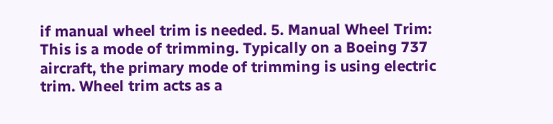if manual wheel trim is needed. 5. Manual Wheel Trim: This is a mode of trimming. Typically on a Boeing 737 aircraft, the primary mode of trimming is using electric trim. Wheel trim acts as a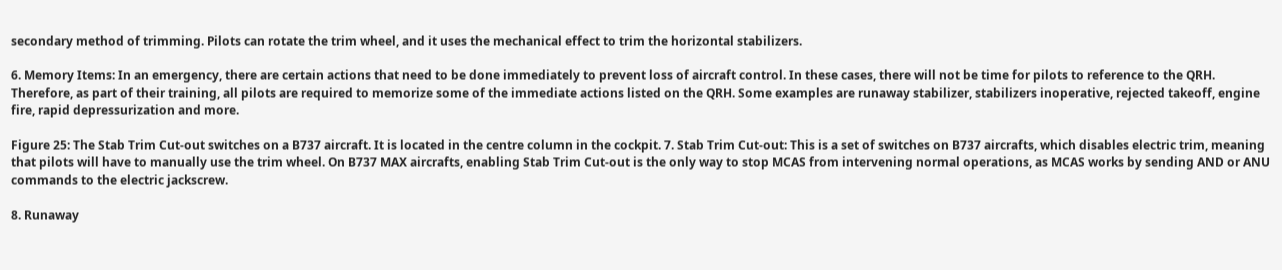secondary method of trimming. Pilots can rotate the trim wheel, and it uses the mechanical effect to trim the horizontal stabilizers.

6. Memory Items: In an emergency, there are certain actions that need to be done immediately to prevent loss of aircraft control. In these cases, there will not be time for pilots to reference to the QRH. Therefore, as part of their training, all pilots are required to memorize some of the immediate actions listed on the QRH. Some examples are runaway stabilizer, stabilizers inoperative, rejected takeoff, engine fire, rapid depressurization and more.

Figure 25: The Stab Trim Cut-out switches on a B737 aircraft. It is located in the centre column in the cockpit. 7. Stab Trim Cut-out: This is a set of switches on B737 aircrafts, which disables electric trim, meaning that pilots will have to manually use the trim wheel. On B737 MAX aircrafts, enabling Stab Trim Cut-out is the only way to stop MCAS from intervening normal operations, as MCAS works by sending AND or ANU commands to the electric jackscrew.

8. Runaway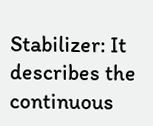Stabilizer: It describes the continuous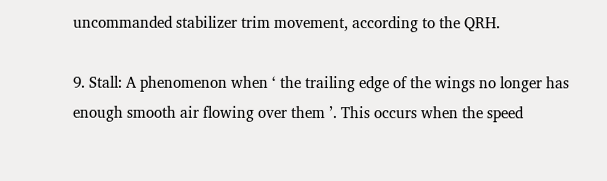uncommanded stabilizer trim movement, according to the QRH.

9. Stall: A phenomenon when ‘ the trailing edge of the wings no longer has enough smooth air flowing over them ’. This occurs when the speed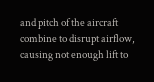and pitch of the aircraft combine to disrupt airflow, causing not enough lift to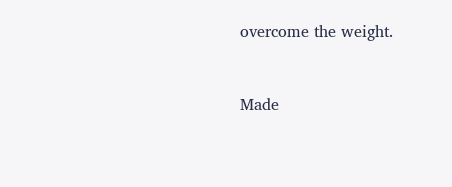overcome the weight.


Made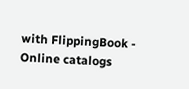with FlippingBook - Online catalogs